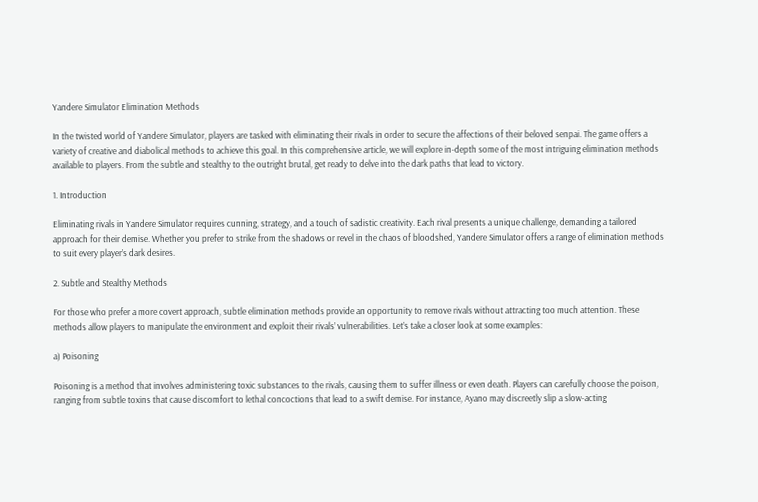Yandere Simulator Elimination Methods

In the twisted world of Yandere Simulator, players are tasked with eliminating their rivals in order to secure the affections of their beloved senpai. The game offers a variety of creative and diabolical methods to achieve this goal. In this comprehensive article, we will explore in-depth some of the most intriguing elimination methods available to players. From the subtle and stealthy to the outright brutal, get ready to delve into the dark paths that lead to victory.

1. Introduction

Eliminating rivals in Yandere Simulator requires cunning, strategy, and a touch of sadistic creativity. Each rival presents a unique challenge, demanding a tailored approach for their demise. Whether you prefer to strike from the shadows or revel in the chaos of bloodshed, Yandere Simulator offers a range of elimination methods to suit every player’s dark desires.

2. Subtle and Stealthy Methods

For those who prefer a more covert approach, subtle elimination methods provide an opportunity to remove rivals without attracting too much attention. These methods allow players to manipulate the environment and exploit their rivals’ vulnerabilities. Let’s take a closer look at some examples:

a) Poisoning

Poisoning is a method that involves administering toxic substances to the rivals, causing them to suffer illness or even death. Players can carefully choose the poison, ranging from subtle toxins that cause discomfort to lethal concoctions that lead to a swift demise. For instance, Ayano may discreetly slip a slow-acting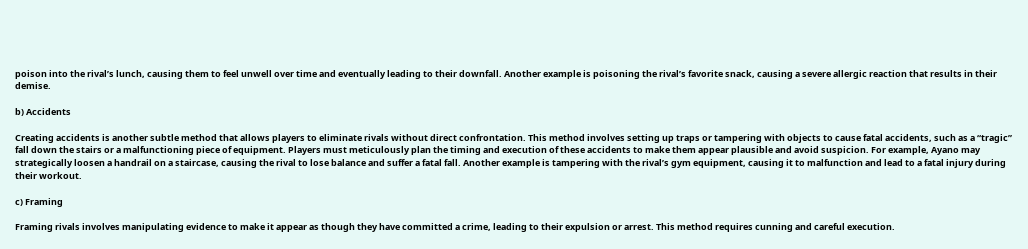poison into the rival’s lunch, causing them to feel unwell over time and eventually leading to their downfall. Another example is poisoning the rival’s favorite snack, causing a severe allergic reaction that results in their demise.

b) Accidents

Creating accidents is another subtle method that allows players to eliminate rivals without direct confrontation. This method involves setting up traps or tampering with objects to cause fatal accidents, such as a “tragic” fall down the stairs or a malfunctioning piece of equipment. Players must meticulously plan the timing and execution of these accidents to make them appear plausible and avoid suspicion. For example, Ayano may strategically loosen a handrail on a staircase, causing the rival to lose balance and suffer a fatal fall. Another example is tampering with the rival’s gym equipment, causing it to malfunction and lead to a fatal injury during their workout.

c) Framing

Framing rivals involves manipulating evidence to make it appear as though they have committed a crime, leading to their expulsion or arrest. This method requires cunning and careful execution.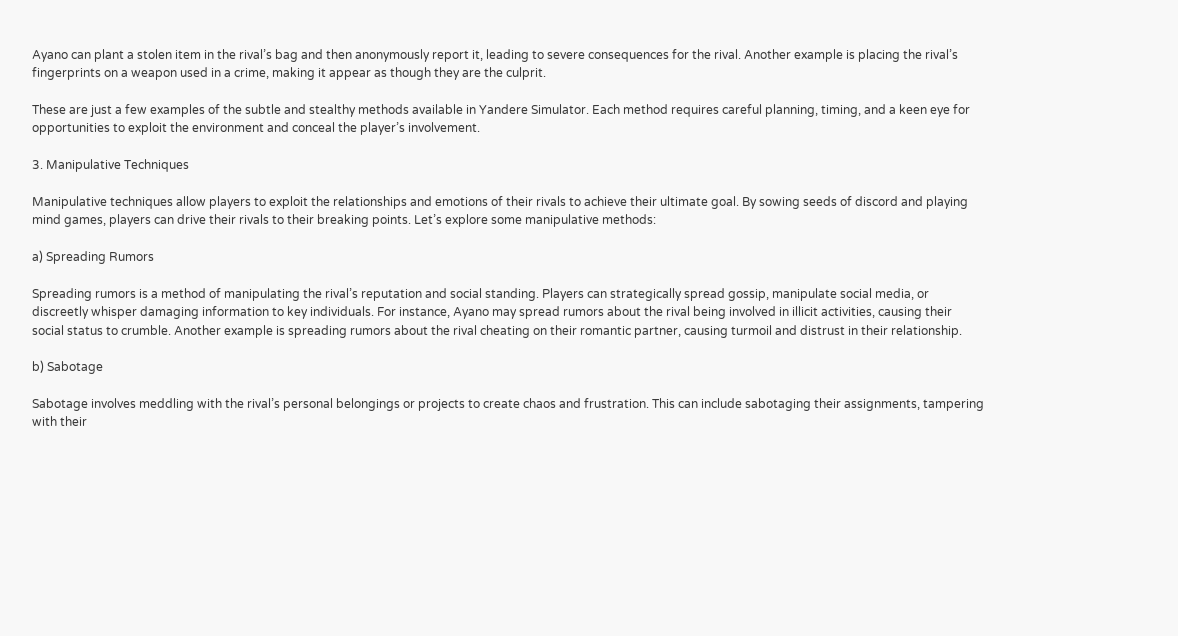Ayano can plant a stolen item in the rival’s bag and then anonymously report it, leading to severe consequences for the rival. Another example is placing the rival’s fingerprints on a weapon used in a crime, making it appear as though they are the culprit.

These are just a few examples of the subtle and stealthy methods available in Yandere Simulator. Each method requires careful planning, timing, and a keen eye for opportunities to exploit the environment and conceal the player’s involvement.

3. Manipulative Techniques

Manipulative techniques allow players to exploit the relationships and emotions of their rivals to achieve their ultimate goal. By sowing seeds of discord and playing mind games, players can drive their rivals to their breaking points. Let’s explore some manipulative methods:

a) Spreading Rumors

Spreading rumors is a method of manipulating the rival’s reputation and social standing. Players can strategically spread gossip, manipulate social media, or discreetly whisper damaging information to key individuals. For instance, Ayano may spread rumors about the rival being involved in illicit activities, causing their social status to crumble. Another example is spreading rumors about the rival cheating on their romantic partner, causing turmoil and distrust in their relationship.

b) Sabotage

Sabotage involves meddling with the rival’s personal belongings or projects to create chaos and frustration. This can include sabotaging their assignments, tampering with their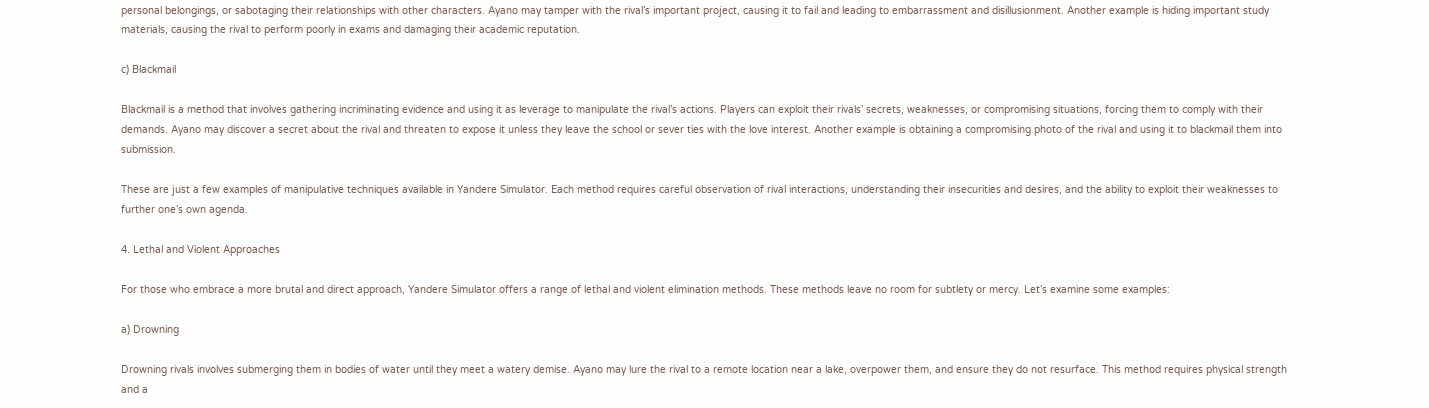personal belongings, or sabotaging their relationships with other characters. Ayano may tamper with the rival’s important project, causing it to fail and leading to embarrassment and disillusionment. Another example is hiding important study materials, causing the rival to perform poorly in exams and damaging their academic reputation.

c) Blackmail

Blackmail is a method that involves gathering incriminating evidence and using it as leverage to manipulate the rival’s actions. Players can exploit their rivals’ secrets, weaknesses, or compromising situations, forcing them to comply with their demands. Ayano may discover a secret about the rival and threaten to expose it unless they leave the school or sever ties with the love interest. Another example is obtaining a compromising photo of the rival and using it to blackmail them into submission.

These are just a few examples of manipulative techniques available in Yandere Simulator. Each method requires careful observation of rival interactions, understanding their insecurities and desires, and the ability to exploit their weaknesses to further one’s own agenda.

4. Lethal and Violent Approaches

For those who embrace a more brutal and direct approach, Yandere Simulator offers a range of lethal and violent elimination methods. These methods leave no room for subtlety or mercy. Let’s examine some examples:

a) Drowning

Drowning rivals involves submerging them in bodies of water until they meet a watery demise. Ayano may lure the rival to a remote location near a lake, overpower them, and ensure they do not resurface. This method requires physical strength and a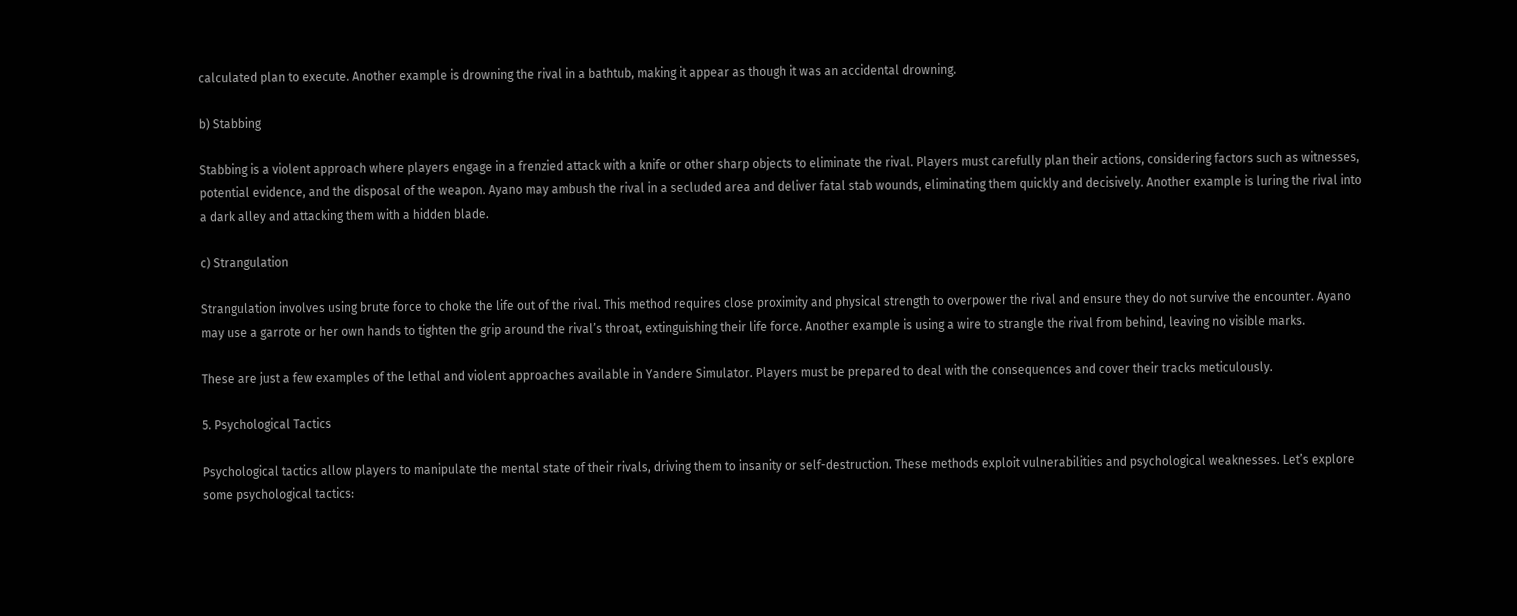calculated plan to execute. Another example is drowning the rival in a bathtub, making it appear as though it was an accidental drowning.

b) Stabbing

Stabbing is a violent approach where players engage in a frenzied attack with a knife or other sharp objects to eliminate the rival. Players must carefully plan their actions, considering factors such as witnesses, potential evidence, and the disposal of the weapon. Ayano may ambush the rival in a secluded area and deliver fatal stab wounds, eliminating them quickly and decisively. Another example is luring the rival into a dark alley and attacking them with a hidden blade.

c) Strangulation

Strangulation involves using brute force to choke the life out of the rival. This method requires close proximity and physical strength to overpower the rival and ensure they do not survive the encounter. Ayano may use a garrote or her own hands to tighten the grip around the rival’s throat, extinguishing their life force. Another example is using a wire to strangle the rival from behind, leaving no visible marks.

These are just a few examples of the lethal and violent approaches available in Yandere Simulator. Players must be prepared to deal with the consequences and cover their tracks meticulously.

5. Psychological Tactics

Psychological tactics allow players to manipulate the mental state of their rivals, driving them to insanity or self-destruction. These methods exploit vulnerabilities and psychological weaknesses. Let’s explore some psychological tactics: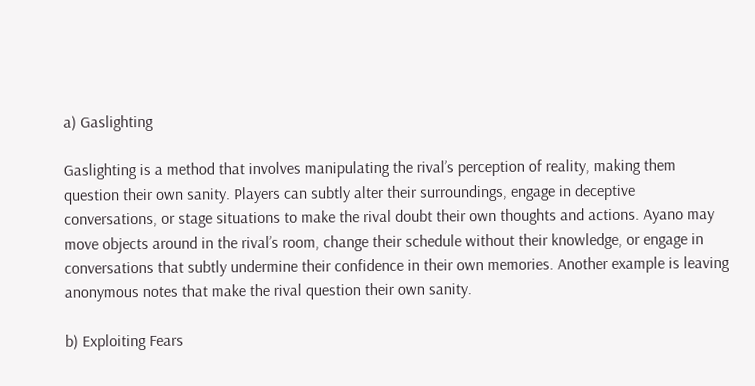a) Gaslighting

Gaslighting is a method that involves manipulating the rival’s perception of reality, making them question their own sanity. Players can subtly alter their surroundings, engage in deceptive conversations, or stage situations to make the rival doubt their own thoughts and actions. Ayano may move objects around in the rival’s room, change their schedule without their knowledge, or engage in conversations that subtly undermine their confidence in their own memories. Another example is leaving anonymous notes that make the rival question their own sanity.

b) Exploiting Fears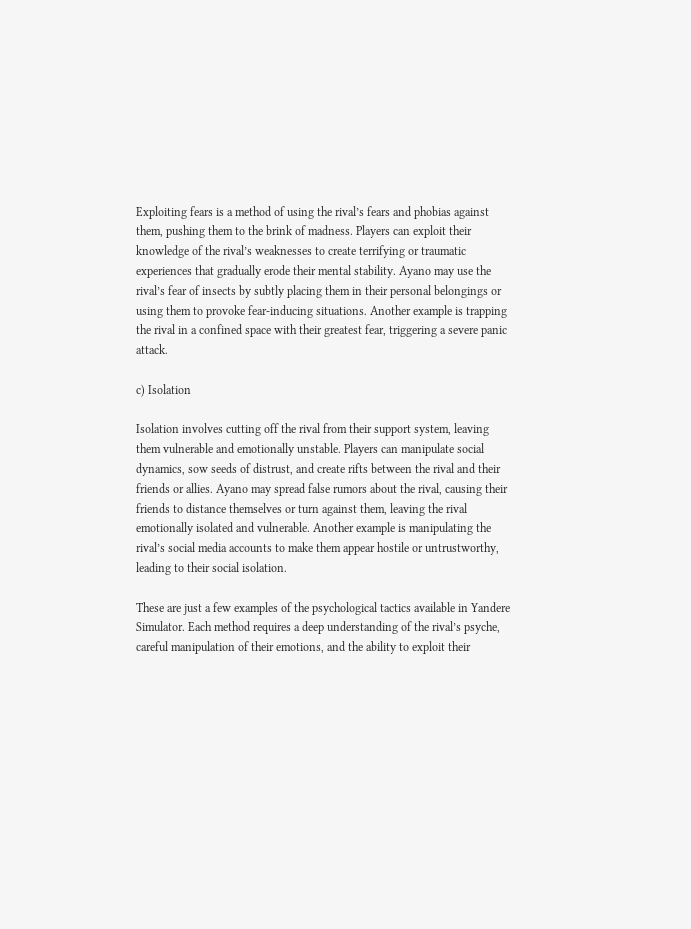Exploiting fears is a method of using the rival’s fears and phobias against them, pushing them to the brink of madness. Players can exploit their knowledge of the rival’s weaknesses to create terrifying or traumatic experiences that gradually erode their mental stability. Ayano may use the rival’s fear of insects by subtly placing them in their personal belongings or using them to provoke fear-inducing situations. Another example is trapping the rival in a confined space with their greatest fear, triggering a severe panic attack.

c) Isolation

Isolation involves cutting off the rival from their support system, leaving them vulnerable and emotionally unstable. Players can manipulate social dynamics, sow seeds of distrust, and create rifts between the rival and their friends or allies. Ayano may spread false rumors about the rival, causing their friends to distance themselves or turn against them, leaving the rival emotionally isolated and vulnerable. Another example is manipulating the rival’s social media accounts to make them appear hostile or untrustworthy, leading to their social isolation.

These are just a few examples of the psychological tactics available in Yandere Simulator. Each method requires a deep understanding of the rival’s psyche, careful manipulation of their emotions, and the ability to exploit their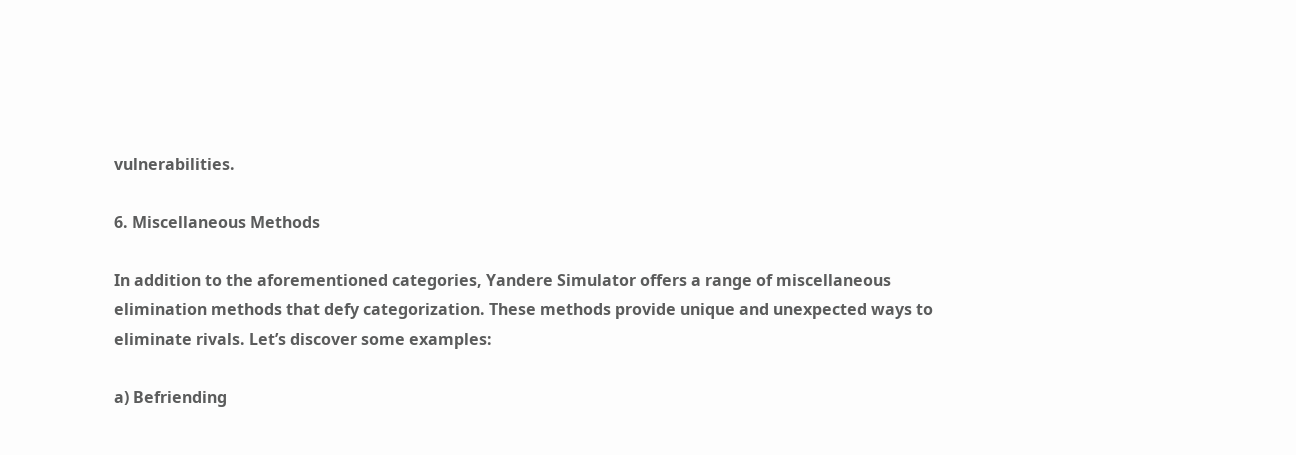vulnerabilities.

6. Miscellaneous Methods

In addition to the aforementioned categories, Yandere Simulator offers a range of miscellaneous elimination methods that defy categorization. These methods provide unique and unexpected ways to eliminate rivals. Let’s discover some examples:

a) Befriending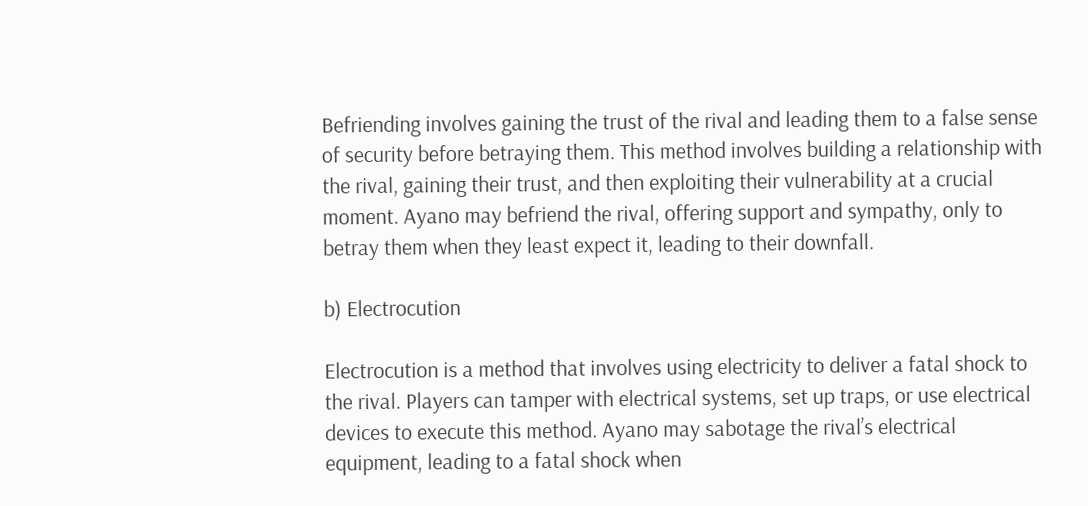Befriending involves gaining the trust of the rival and leading them to a false sense of security before betraying them. This method involves building a relationship with the rival, gaining their trust, and then exploiting their vulnerability at a crucial moment. Ayano may befriend the rival, offering support and sympathy, only to betray them when they least expect it, leading to their downfall.

b) Electrocution

Electrocution is a method that involves using electricity to deliver a fatal shock to the rival. Players can tamper with electrical systems, set up traps, or use electrical devices to execute this method. Ayano may sabotage the rival’s electrical equipment, leading to a fatal shock when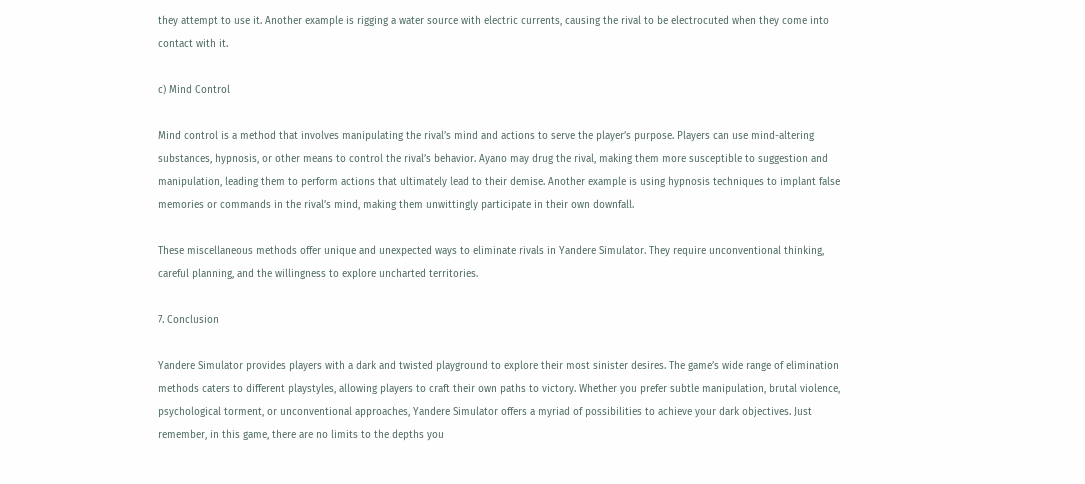they attempt to use it. Another example is rigging a water source with electric currents, causing the rival to be electrocuted when they come into contact with it.

c) Mind Control

Mind control is a method that involves manipulating the rival’s mind and actions to serve the player’s purpose. Players can use mind-altering substances, hypnosis, or other means to control the rival’s behavior. Ayano may drug the rival, making them more susceptible to suggestion and manipulation, leading them to perform actions that ultimately lead to their demise. Another example is using hypnosis techniques to implant false memories or commands in the rival’s mind, making them unwittingly participate in their own downfall.

These miscellaneous methods offer unique and unexpected ways to eliminate rivals in Yandere Simulator. They require unconventional thinking, careful planning, and the willingness to explore uncharted territories.

7. Conclusion

Yandere Simulator provides players with a dark and twisted playground to explore their most sinister desires. The game’s wide range of elimination methods caters to different playstyles, allowing players to craft their own paths to victory. Whether you prefer subtle manipulation, brutal violence, psychological torment, or unconventional approaches, Yandere Simulator offers a myriad of possibilities to achieve your dark objectives. Just remember, in this game, there are no limits to the depths you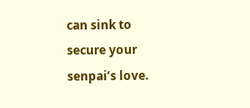can sink to secure your senpai’s love.